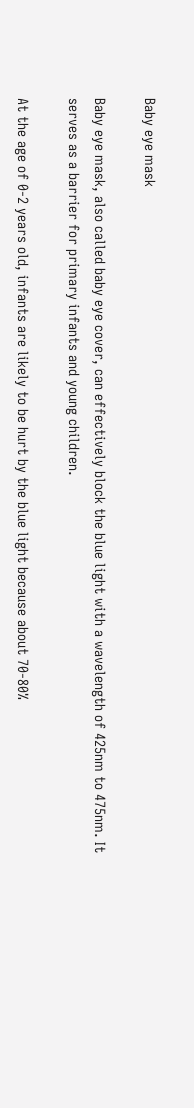Baby eye mask

Baby eye mask, also called baby eye cover, can effectively block the blue light with a wavelength of 425nm to 475nm. It serves as a barrier for primary infants and young children.

At the age of 0-2 years old, infants are likely to be hurt by the blue light because about 70-80%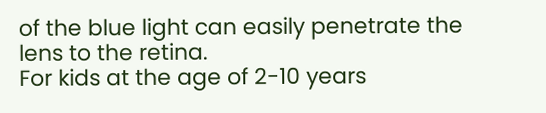of the blue light can easily penetrate the lens to the retina.
For kids at the age of 2-10 years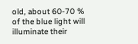old, about 60-70 % of the blue light will illuminate their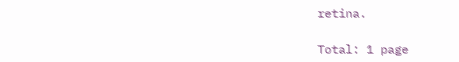retina.

Total: 1 page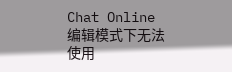Chat Online 编辑模式下无法使用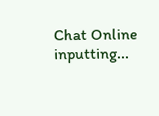Chat Online inputting...